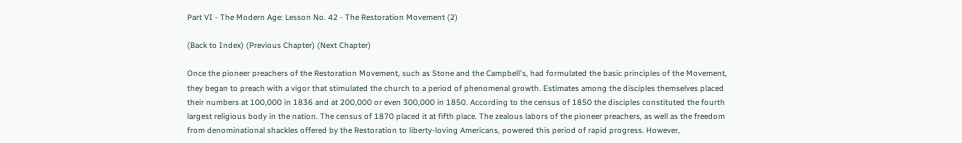Part VI - The Modern Age: Lesson No. 42 - The Restoration Movement (2)

(Back to Index) (Previous Chapter) (Next Chapter)

Once the pioneer preachers of the Restoration Movement, such as Stone and the Campbell's, had formulated the basic principles of the Movement, they began to preach with a vigor that stimulated the church to a period of phenomenal growth. Estimates among the disciples themselves placed their numbers at 100,000 in 1836 and at 200,000 or even 300,000 in 1850. According to the census of 1850 the disciples constituted the fourth largest religious body in the nation. The census of 1870 placed it at fifth place. The zealous labors of the pioneer preachers, as well as the freedom from denominational shackles offered by the Restoration to liberty-loving Americans, powered this period of rapid progress. However,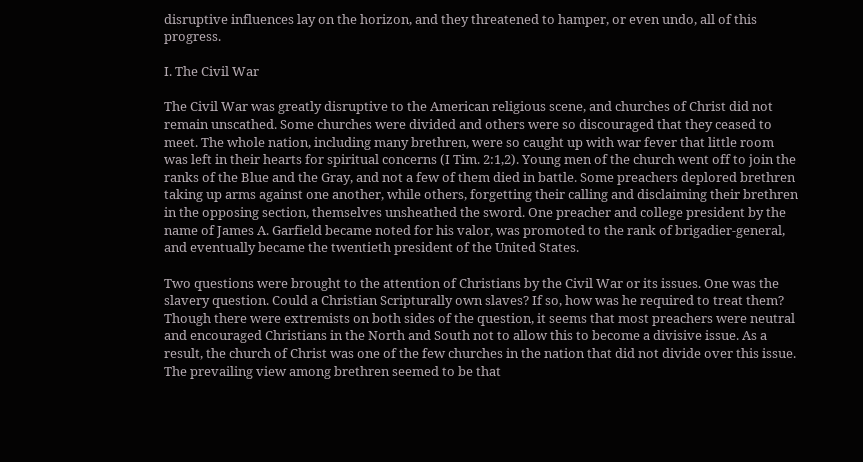disruptive influences lay on the horizon, and they threatened to hamper, or even undo, all of this progress.

I. The Civil War

The Civil War was greatly disruptive to the American religious scene, and churches of Christ did not remain unscathed. Some churches were divided and others were so discouraged that they ceased to meet. The whole nation, including many brethren, were so caught up with war fever that little room was left in their hearts for spiritual concerns (I Tim. 2:1,2). Young men of the church went off to join the ranks of the Blue and the Gray, and not a few of them died in battle. Some preachers deplored brethren taking up arms against one another, while others, forgetting their calling and disclaiming their brethren in the opposing section, themselves unsheathed the sword. One preacher and college president by the name of James A. Garfield became noted for his valor, was promoted to the rank of brigadier-general, and eventually became the twentieth president of the United States.

Two questions were brought to the attention of Christians by the Civil War or its issues. One was the slavery question. Could a Christian Scripturally own slaves? If so, how was he required to treat them? Though there were extremists on both sides of the question, it seems that most preachers were neutral and encouraged Christians in the North and South not to allow this to become a divisive issue. As a result, the church of Christ was one of the few churches in the nation that did not divide over this issue. The prevailing view among brethren seemed to be that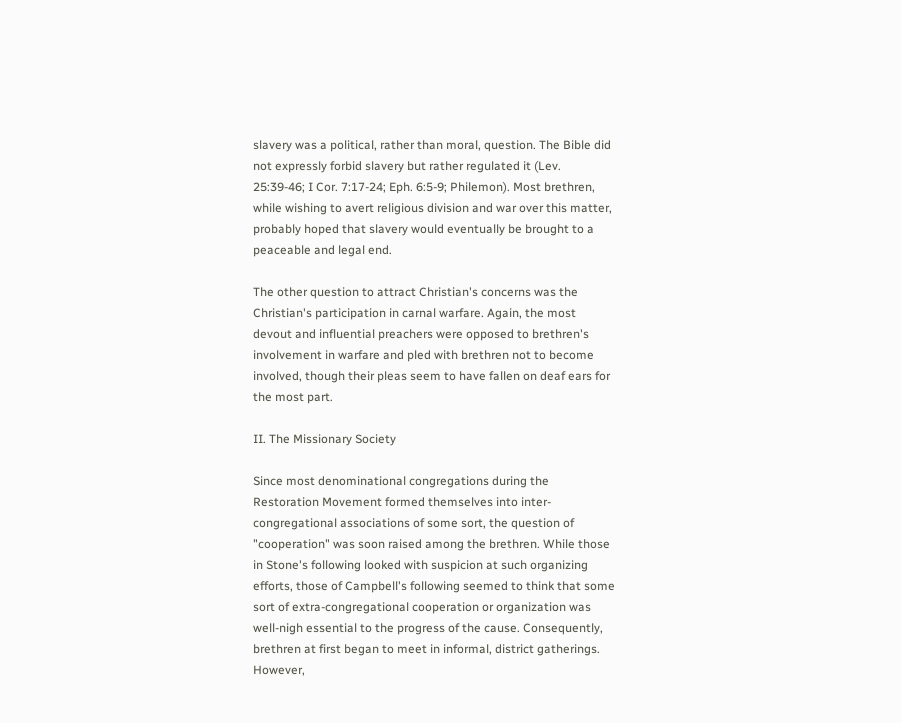slavery was a political, rather than moral, question. The Bible did not expressly forbid slavery but rather regulated it (Lev. 25:39-46; I Cor. 7:17-24; Eph. 6:5-9; Philemon). Most brethren, while wishing to avert religious division and war over this matter, probably hoped that slavery would eventually be brought to a peaceable and legal end.

The other question to attract Christian's concerns was the Christian's participation in carnal warfare. Again, the most devout and influential preachers were opposed to brethren's involvement in warfare and pled with brethren not to become involved, though their pleas seem to have fallen on deaf ears for the most part.

II. The Missionary Society

Since most denominational congregations during the Restoration Movement formed themselves into inter-congregational associations of some sort, the question of "cooperation" was soon raised among the brethren. While those in Stone's following looked with suspicion at such organizing efforts, those of Campbell's following seemed to think that some sort of extra-congregational cooperation or organization was well-nigh essential to the progress of the cause. Consequently, brethren at first began to meet in informal, district gatherings. However,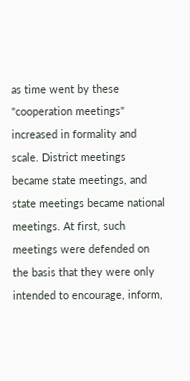as time went by these "cooperation meetings" increased in formality and scale. District meetings became state meetings, and state meetings became national meetings. At first, such meetings were defended on the basis that they were only intended to encourage, inform,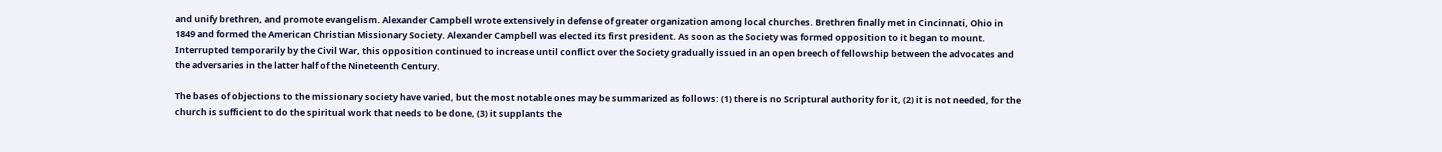and unify brethren, and promote evangelism. Alexander Campbell wrote extensively in defense of greater organization among local churches. Brethren finally met in Cincinnati, Ohio in 1849 and formed the American Christian Missionary Society. Alexander Campbell was elected its first president. As soon as the Society was formed opposition to it began to mount. Interrupted temporarily by the Civil War, this opposition continued to increase until conflict over the Society gradually issued in an open breech of fellowship between the advocates and the adversaries in the latter half of the Nineteenth Century.

The bases of objections to the missionary society have varied, but the most notable ones may be summarized as follows: (1) there is no Scriptural authority for it, (2) it is not needed, for the church is sufficient to do the spiritual work that needs to be done, (3) it supplants the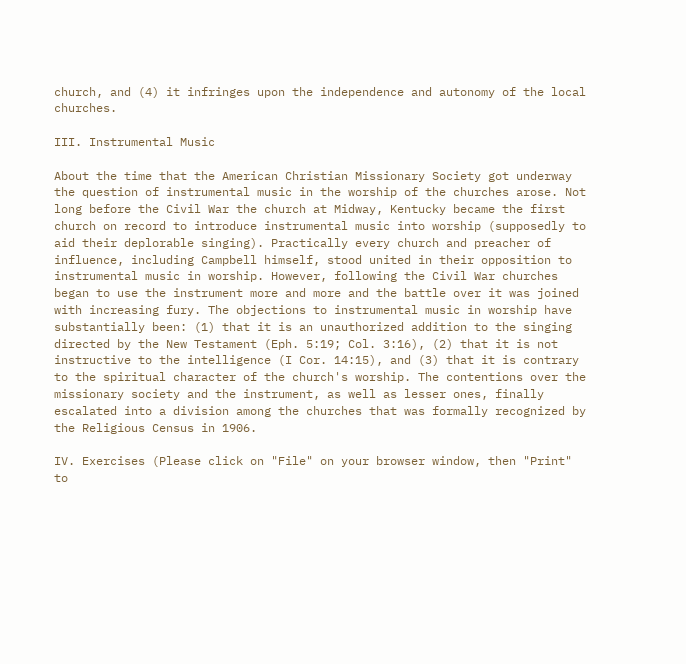church, and (4) it infringes upon the independence and autonomy of the local churches.

III. Instrumental Music

About the time that the American Christian Missionary Society got underway the question of instrumental music in the worship of the churches arose. Not long before the Civil War the church at Midway, Kentucky became the first church on record to introduce instrumental music into worship (supposedly to aid their deplorable singing). Practically every church and preacher of influence, including Campbell himself, stood united in their opposition to instrumental music in worship. However, following the Civil War churches began to use the instrument more and more and the battle over it was joined with increasing fury. The objections to instrumental music in worship have substantially been: (1) that it is an unauthorized addition to the singing directed by the New Testament (Eph. 5:19; Col. 3:16), (2) that it is not instructive to the intelligence (I Cor. 14:15), and (3) that it is contrary to the spiritual character of the church's worship. The contentions over the missionary society and the instrument, as well as lesser ones, finally escalated into a division among the churches that was formally recognized by the Religious Census in 1906.

IV. Exercises (Please click on "File" on your browser window, then "Print" to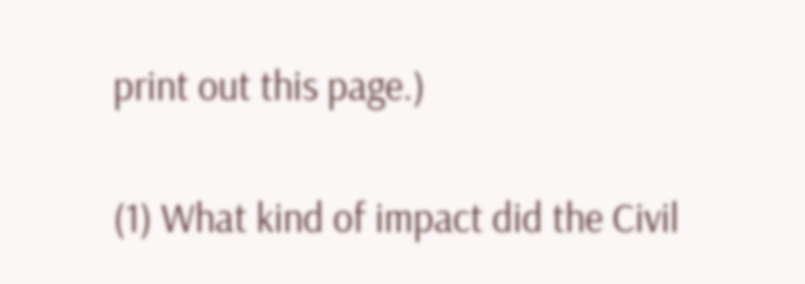print out this page.)

(1) What kind of impact did the Civil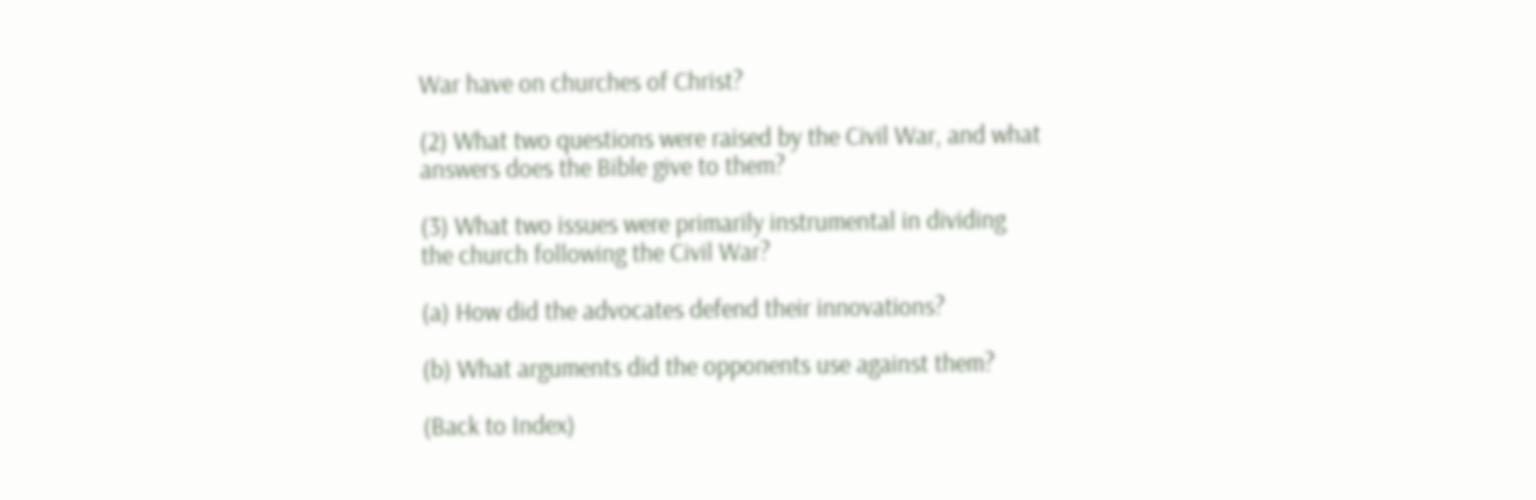War have on churches of Christ?

(2) What two questions were raised by the Civil War, and what answers does the Bible give to them?

(3) What two issues were primarily instrumental in dividing the church following the Civil War?

(a) How did the advocates defend their innovations?

(b) What arguments did the opponents use against them?

(Back to Index)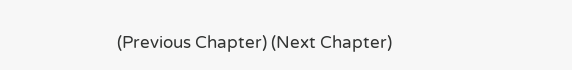(Previous Chapter) (Next Chapter)